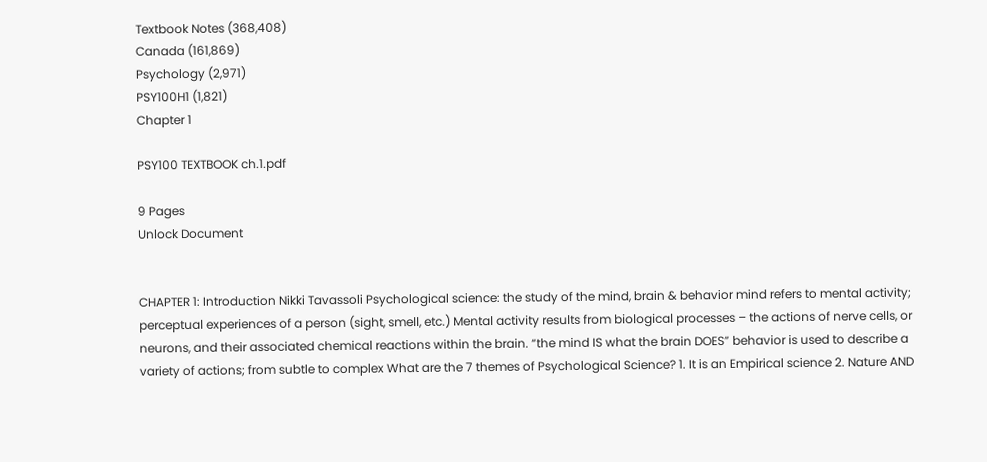Textbook Notes (368,408)
Canada (161,869)
Psychology (2,971)
PSY100H1 (1,821)
Chapter 1

PSY100 TEXTBOOK ch.1.pdf

9 Pages
Unlock Document


CHAPTER 1: Introduction Nikki Tavassoli Psychological science: the study of the mind, brain & behavior mind refers to mental activity; perceptual experiences of a person (sight, smell, etc.) Mental activity results from biological processes – the actions of nerve cells, or neurons, and their associated chemical reactions within the brain. “the mind IS what the brain DOES” behavior is used to describe a variety of actions; from subtle to complex What are the 7 themes of Psychological Science? 1. It is an Empirical science 2. Nature AND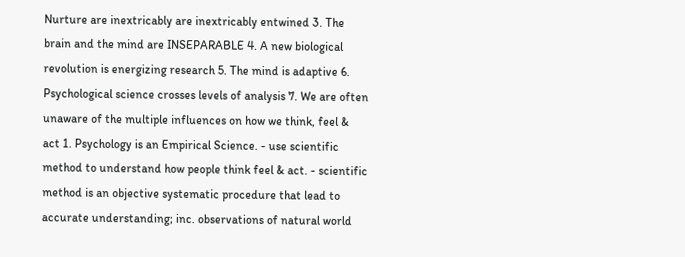Nurture are inextricably are inextricably entwined 3. The brain and the mind are INSEPARABLE 4. A new biological revolution is energizing research 5. The mind is adaptive 6. Psychological science crosses levels of analysis 7. We are often unaware of the multiple influences on how we think, feel & act 1. Psychology is an Empirical Science. - use scientific method to understand how people think feel & act. - scientific method is an objective systematic procedure that lead to accurate understanding; inc. observations of natural world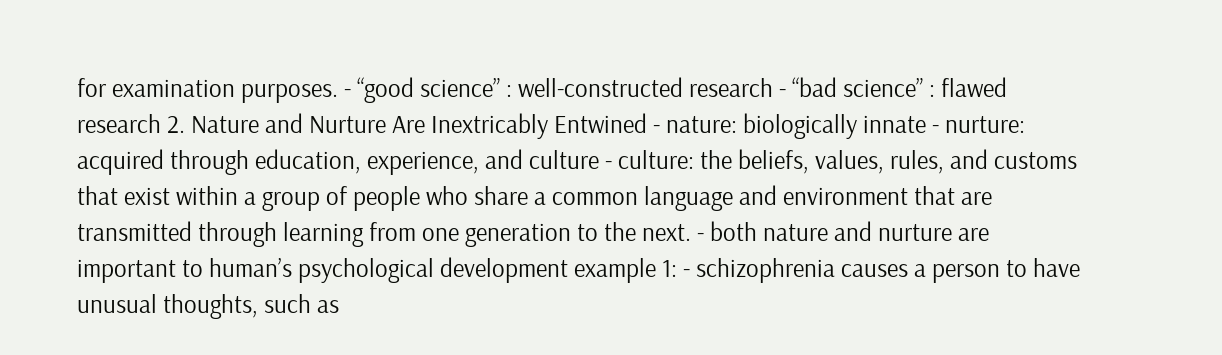for examination purposes. - “good science” : well-constructed research - “bad science” : flawed research 2. Nature and Nurture Are Inextricably Entwined - nature: biologically innate - nurture: acquired through education, experience, and culture - culture: the beliefs, values, rules, and customs that exist within a group of people who share a common language and environment that are transmitted through learning from one generation to the next. - both nature and nurture are important to human’s psychological development example 1: - schizophrenia causes a person to have unusual thoughts, such as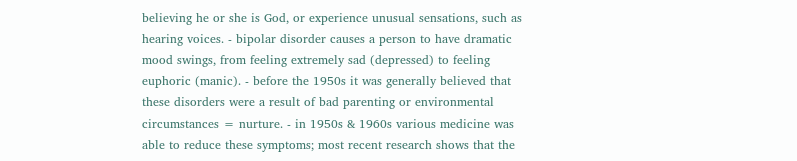believing he or she is God, or experience unusual sensations, such as hearing voices. - bipolar disorder causes a person to have dramatic mood swings, from feeling extremely sad (depressed) to feeling euphoric (manic). - before the 1950s it was generally believed that these disorders were a result of bad parenting or environmental circumstances = nurture. - in 1950s & 1960s various medicine was able to reduce these symptoms; most recent research shows that the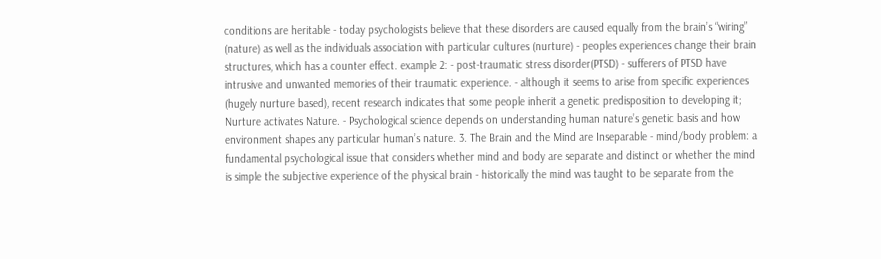conditions are heritable - today psychologists believe that these disorders are caused equally from the brain’s “wiring” (nature) as well as the individuals association with particular cultures (nurture) - peoples experiences change their brain structures, which has a counter effect. example 2: - post-traumatic stress disorder(PTSD) - sufferers of PTSD have intrusive and unwanted memories of their traumatic experience. - although it seems to arise from specific experiences (hugely nurture based), recent research indicates that some people inherit a genetic predisposition to developing it; Nurture activates Nature. - Psychological science depends on understanding human nature’s genetic basis and how environment shapes any particular human’s nature. 3. The Brain and the Mind are Inseparable - mind/body problem: a fundamental psychological issue that considers whether mind and body are separate and distinct or whether the mind is simple the subjective experience of the physical brain - historically the mind was taught to be separate from the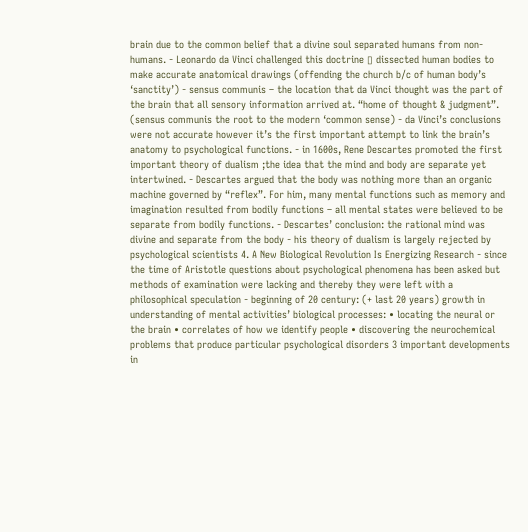brain due to the common belief that a divine soul separated humans from non-humans. - Leonardo da Vinci challenged this doctrine ▯ dissected human bodies to make accurate anatomical drawings (offending the church b/c of human body’s ‘sanctity’) - sensus communis – the location that da Vinci thought was the part of the brain that all sensory information arrived at. “home of thought & judgment”. (sensus communis the root to the modern ‘common sense) - da Vinci’s conclusions were not accurate however it’s the first important attempt to link the brain’s anatomy to psychological functions. - in 1600s, Rene Descartes promoted the first important theory of dualism ;the idea that the mind and body are separate yet intertwined. - Descartes argued that the body was nothing more than an organic machine governed by “reflex”. For him, many mental functions such as memory and imagination resulted from bodily functions – all mental states were believed to be separate from bodily functions. - Descartes’ conclusion: the rational mind was divine and separate from the body - his theory of dualism is largely rejected by psychological scientists 4. A New Biological Revolution Is Energizing Research - since the time of Aristotle questions about psychological phenomena has been asked but methods of examination were lacking and thereby they were left with a philosophical speculation - beginning of 20 century: (+ last 20 years) growth in understanding of mental activities’ biological processes: • locating the neural or the brain • correlates of how we identify people • discovering the neurochemical problems that produce particular psychological disorders 3 important developments in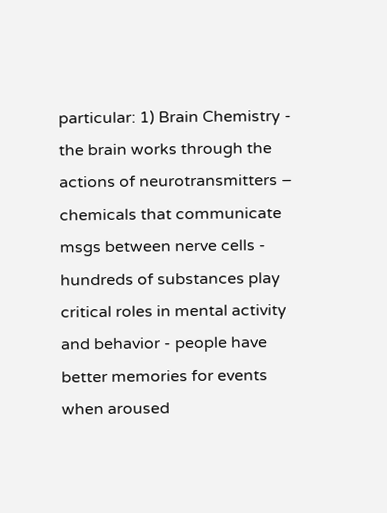particular: 1) Brain Chemistry - the brain works through the actions of neurotransmitters – chemicals that communicate msgs between nerve cells - hundreds of substances play critical roles in mental activity and behavior - people have better memories for events when aroused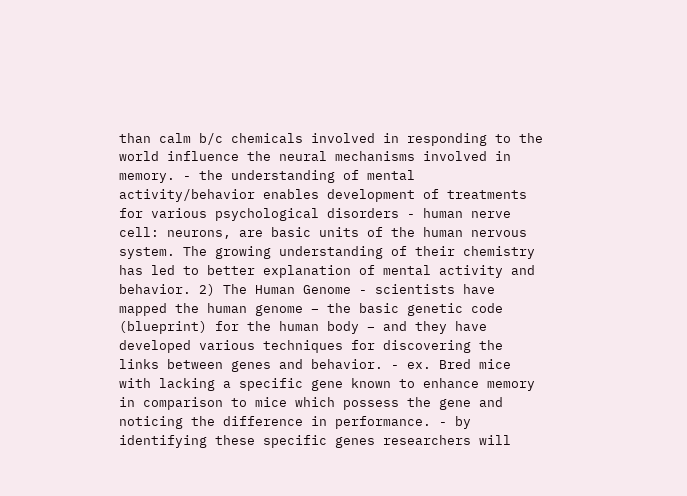than calm b/c chemicals involved in responding to the world influence the neural mechanisms involved in memory. - the understanding of mental activity/behavior enables development of treatments for various psychological disorders - human nerve cell: neurons, are basic units of the human nervous system. The growing understanding of their chemistry has led to better explanation of mental activity and behavior. 2) The Human Genome - scientists have mapped the human genome – the basic genetic code (blueprint) for the human body – and they have developed various techniques for discovering the links between genes and behavior. - ex. Bred mice with lacking a specific gene known to enhance memory in comparison to mice which possess the gene and noticing the difference in performance. - by identifying these specific genes researchers will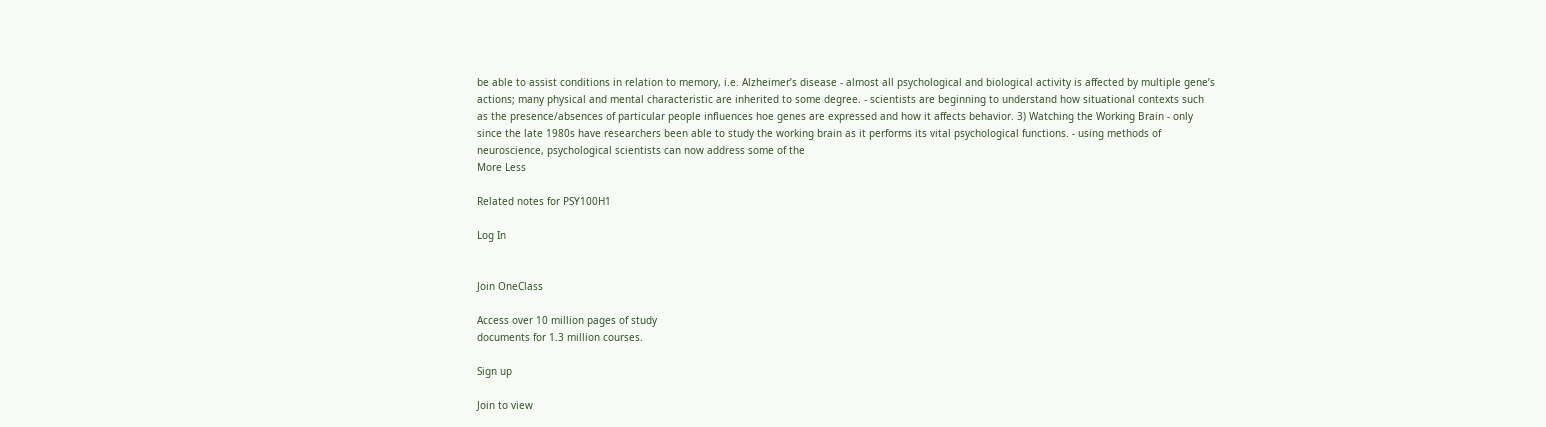be able to assist conditions in relation to memory, i.e. Alzheimer’s disease - almost all psychological and biological activity is affected by multiple gene’s actions; many physical and mental characteristic are inherited to some degree. - scientists are beginning to understand how situational contexts such as the presence/absences of particular people influences hoe genes are expressed and how it affects behavior. 3) Watching the Working Brain - only since the late 1980s have researchers been able to study the working brain as it performs its vital psychological functions. - using methods of neuroscience, psychological scientists can now address some of the
More Less

Related notes for PSY100H1

Log In


Join OneClass

Access over 10 million pages of study
documents for 1.3 million courses.

Sign up

Join to view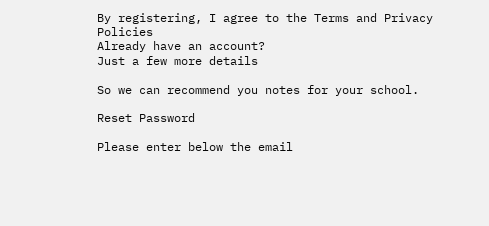By registering, I agree to the Terms and Privacy Policies
Already have an account?
Just a few more details

So we can recommend you notes for your school.

Reset Password

Please enter below the email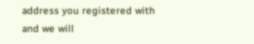address you registered with and we will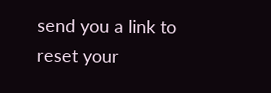send you a link to reset your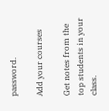password.

Add your courses

Get notes from the top students in your class.